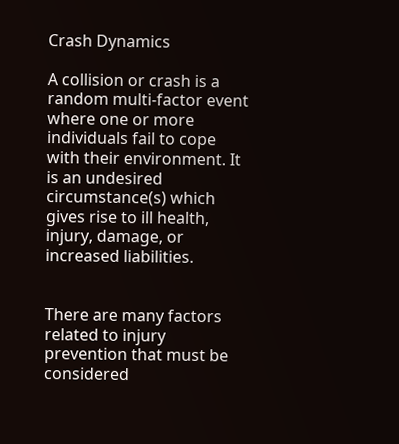Crash Dynamics

A collision or crash is a random multi-factor event where one or more individuals fail to cope with their environment. It is an undesired circumstance(s) which gives rise to ill health, injury, damage, or increased liabilities.


There are many factors related to injury prevention that must be considered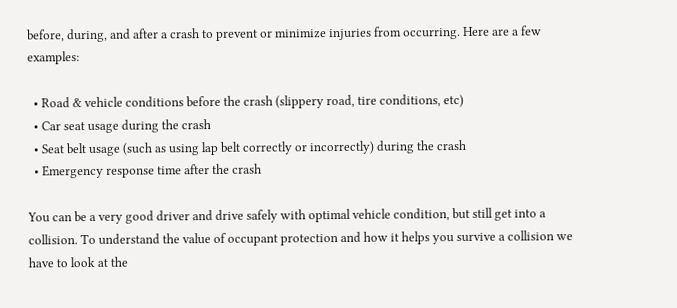before, during, and after a crash to prevent or minimize injuries from occurring. Here are a few examples:

  • Road & vehicle conditions before the crash (slippery road, tire conditions, etc)
  • Car seat usage during the crash
  • Seat belt usage (such as using lap belt correctly or incorrectly) during the crash
  • Emergency response time after the crash

You can be a very good driver and drive safely with optimal vehicle condition, but still get into a collision. To understand the value of occupant protection and how it helps you survive a collision we have to look at the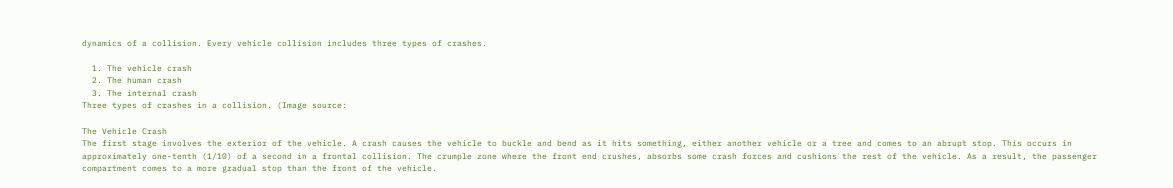dynamics of a collision. Every vehicle collision includes three types of crashes.

  1. The vehicle crash
  2. The human crash
  3. The internal crash
Three types of crashes in a collision. (Image source:

The Vehicle Crash
The first stage involves the exterior of the vehicle. A crash causes the vehicle to buckle and bend as it hits something, either another vehicle or a tree and comes to an abrupt stop. This occurs in approximately one-tenth (1/10) of a second in a frontal collision. The crumple zone where the front end crushes, absorbs some crash forces and cushions the rest of the vehicle. As a result, the passenger compartment comes to a more gradual stop than the front of the vehicle.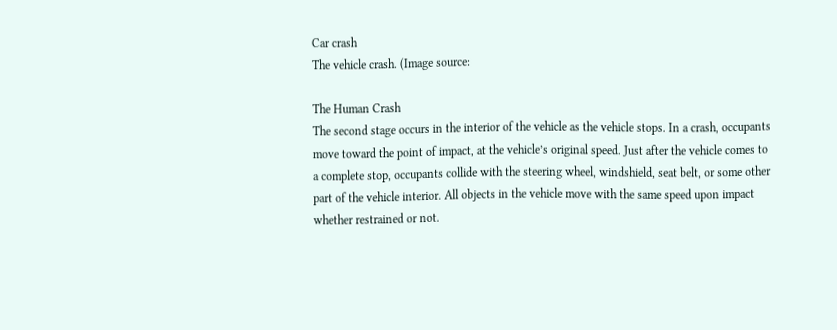Car crash
The vehicle crash. (Image source:

The Human Crash
The second stage occurs in the interior of the vehicle as the vehicle stops. In a crash, occupants move toward the point of impact, at the vehicle’s original speed. Just after the vehicle comes to a complete stop, occupants collide with the steering wheel, windshield, seat belt, or some other part of the vehicle interior. All objects in the vehicle move with the same speed upon impact whether restrained or not.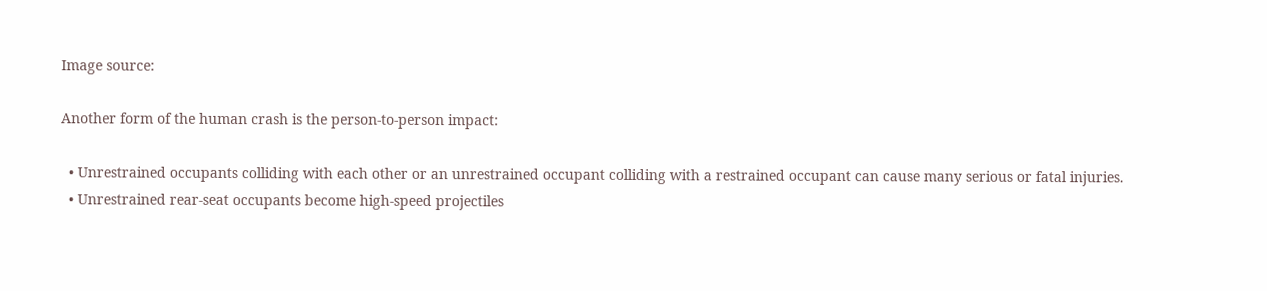Image source:

Another form of the human crash is the person-to-person impact:

  • Unrestrained occupants colliding with each other or an unrestrained occupant colliding with a restrained occupant can cause many serious or fatal injuries.
  • Unrestrained rear-seat occupants become high-speed projectiles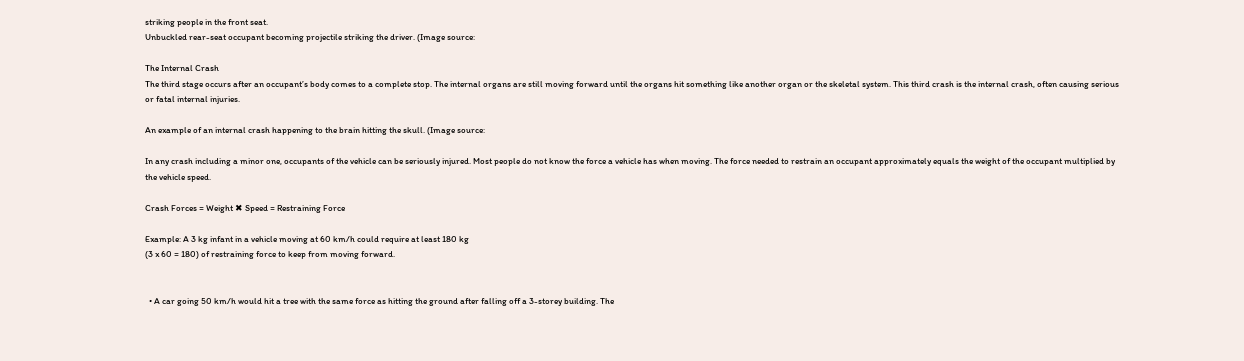striking people in the front seat.
Unbuckled rear-seat occupant becoming projectile striking the driver. (Image source:

The Internal Crash
The third stage occurs after an occupant’s body comes to a complete stop. The internal organs are still moving forward until the organs hit something like another organ or the skeletal system. This third crash is the internal crash, often causing serious or fatal internal injuries.

An example of an internal crash happening to the brain hitting the skull. (Image source:

In any crash including a minor one, occupants of the vehicle can be seriously injured. Most people do not know the force a vehicle has when moving. The force needed to restrain an occupant approximately equals the weight of the occupant multiplied by the vehicle speed.

Crash Forces = Weight ✖ Speed = Restraining Force

Example: A 3 kg infant in a vehicle moving at 60 km/h could require at least 180 kg
(3 x 60 = 180) of restraining force to keep from moving forward.


  • A car going 50 km/h would hit a tree with the same force as hitting the ground after falling off a 3-storey building. The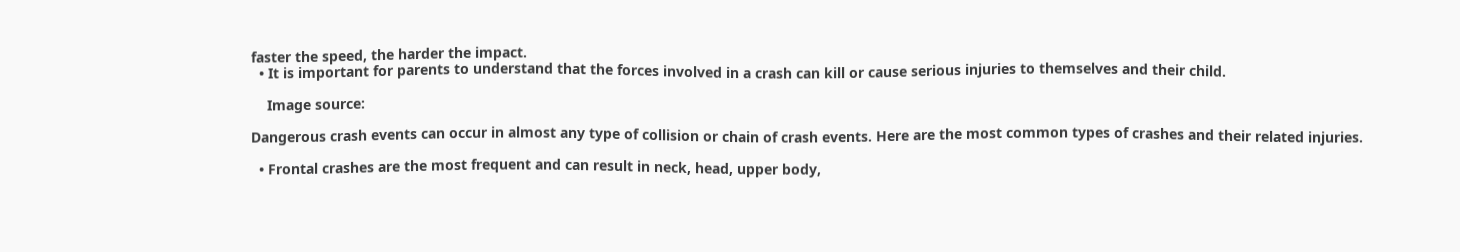faster the speed, the harder the impact.
  • It is important for parents to understand that the forces involved in a crash can kill or cause serious injuries to themselves and their child.

    Image source:

Dangerous crash events can occur in almost any type of collision or chain of crash events. Here are the most common types of crashes and their related injuries.

  • Frontal crashes are the most frequent and can result in neck, head, upper body,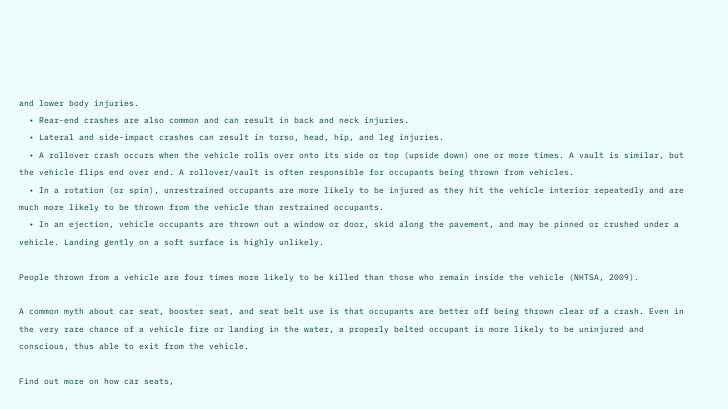and lower body injuries.
  • Rear-end crashes are also common and can result in back and neck injuries.
  • Lateral and side-impact crashes can result in torso, head, hip, and leg injuries.
  • A rollover crash occurs when the vehicle rolls over onto its side or top (upside down) one or more times. A vault is similar, but the vehicle flips end over end. A rollover/vault is often responsible for occupants being thrown from vehicles.
  • In a rotation (or spin), unrestrained occupants are more likely to be injured as they hit the vehicle interior repeatedly and are much more likely to be thrown from the vehicle than restrained occupants.
  • In an ejection, vehicle occupants are thrown out a window or door, skid along the pavement, and may be pinned or crushed under a vehicle. Landing gently on a soft surface is highly unlikely.

People thrown from a vehicle are four times more likely to be killed than those who remain inside the vehicle (NHTSA, 2009).

A common myth about car seat, booster seat, and seat belt use is that occupants are better off being thrown clear of a crash. Even in the very rare chance of a vehicle fire or landing in the water, a properly belted occupant is more likely to be uninjured and conscious, thus able to exit from the vehicle.

Find out more on how car seats,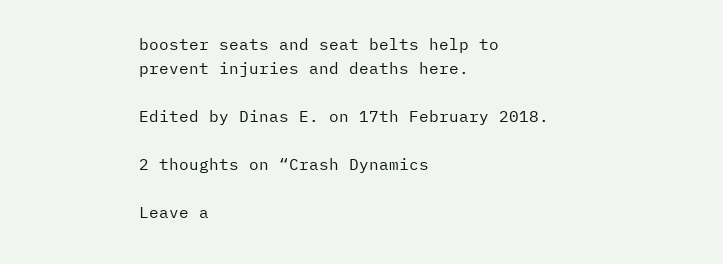booster seats and seat belts help to prevent injuries and deaths here.

Edited by Dinas E. on 17th February 2018.

2 thoughts on “Crash Dynamics

Leave a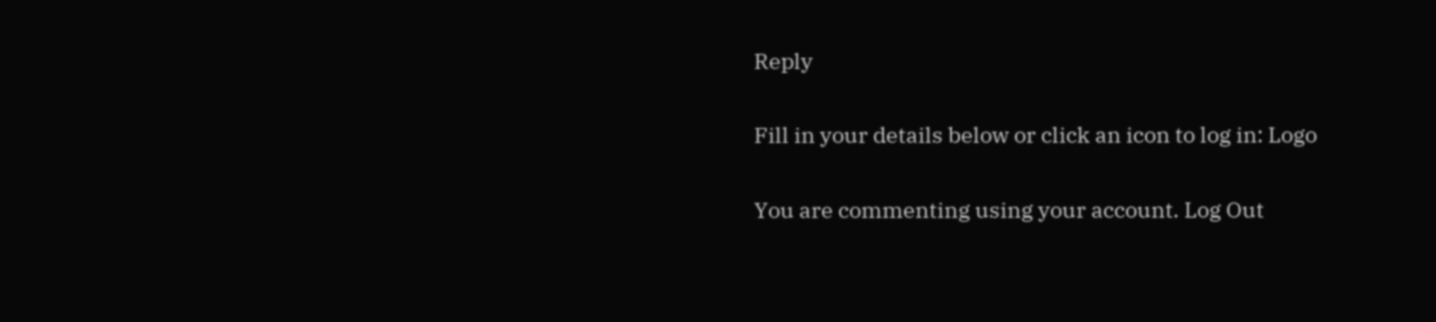Reply

Fill in your details below or click an icon to log in: Logo

You are commenting using your account. Log Out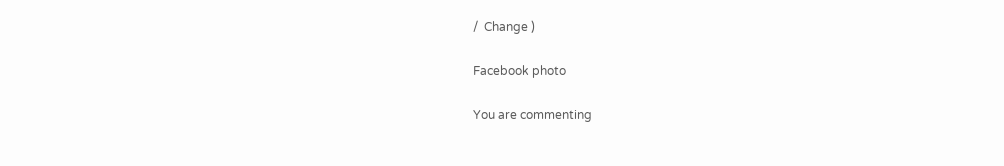/  Change )

Facebook photo

You are commenting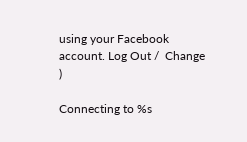using your Facebook account. Log Out /  Change )

Connecting to %s